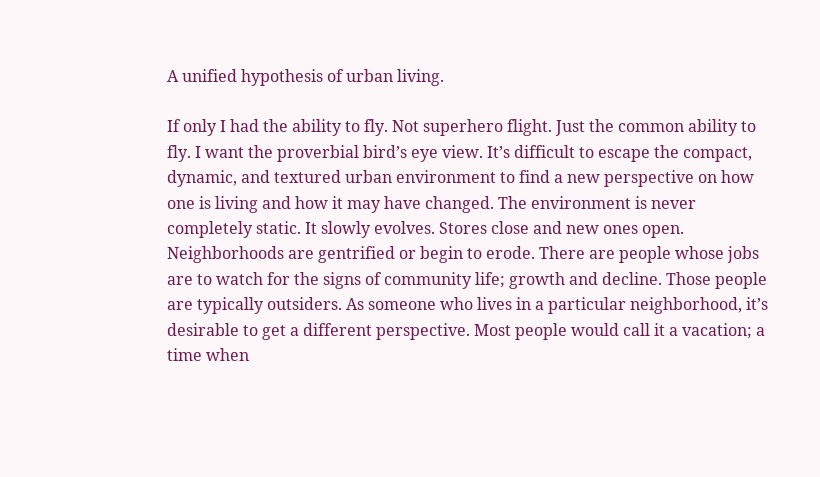A unified hypothesis of urban living.

If only I had the ability to fly. Not superhero flight. Just the common ability to fly. I want the proverbial bird’s eye view. It’s difficult to escape the compact, dynamic, and textured urban environment to find a new perspective on how one is living and how it may have changed. The environment is never completely static. It slowly evolves. Stores close and new ones open. Neighborhoods are gentrified or begin to erode. There are people whose jobs are to watch for the signs of community life; growth and decline. Those people are typically outsiders. As someone who lives in a particular neighborhood, it’s desirable to get a different perspective. Most people would call it a vacation; a time when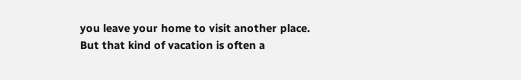you leave your home to visit another place. But that kind of vacation is often a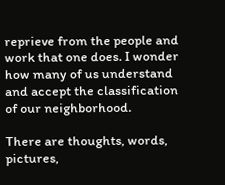reprieve from the people and work that one does. I wonder how many of us understand and accept the classification of our neighborhood.

There are thoughts, words, pictures,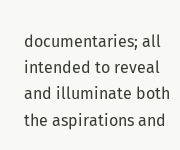documentaries; all intended to reveal and illuminate both the aspirations and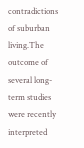contradictions of suburban living.The outcome of several long-term studies were recently interpreted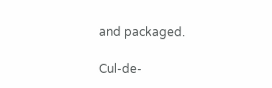and packaged.

Cul-de-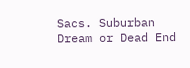Sacs. Suburban Dream or Dead End